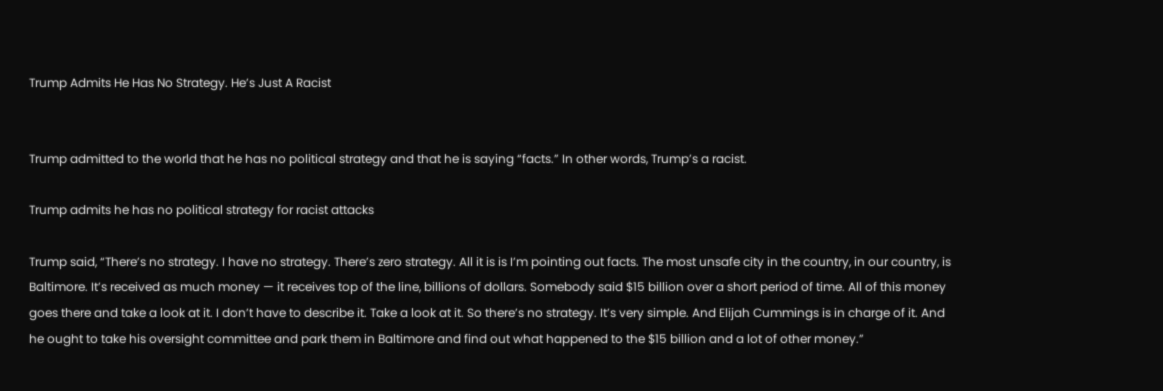Trump Admits He Has No Strategy. He’s Just A Racist


Trump admitted to the world that he has no political strategy and that he is saying “facts.” In other words, Trump’s a racist.

Trump admits he has no political strategy for racist attacks

Trump said, “There’s no strategy. I have no strategy. There’s zero strategy. All it is is I’m pointing out facts. The most unsafe city in the country, in our country, is Baltimore. It’s received as much money — it receives top of the line, billions of dollars. Somebody said $15 billion over a short period of time. All of this money goes there and take a look at it. I don’t have to describe it. Take a look at it. So there’s no strategy. It’s very simple. And Elijah Cummings is in charge of it. And he ought to take his oversight committee and park them in Baltimore and find out what happened to the $15 billion and a lot of other money.”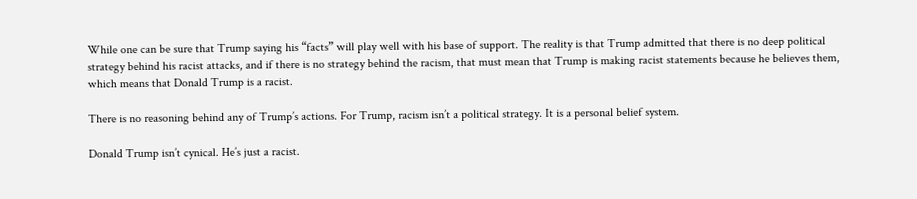While one can be sure that Trump saying his “facts” will play well with his base of support. The reality is that Trump admitted that there is no deep political strategy behind his racist attacks, and if there is no strategy behind the racism, that must mean that Trump is making racist statements because he believes them, which means that Donald Trump is a racist.

There is no reasoning behind any of Trump’s actions. For Trump, racism isn’t a political strategy. It is a personal belief system.

Donald Trump isn’t cynical. He’s just a racist.